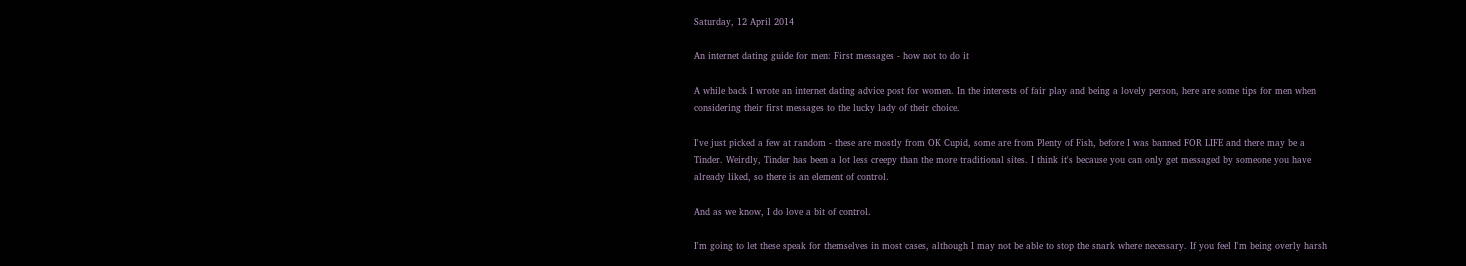Saturday, 12 April 2014

An internet dating guide for men: First messages - how not to do it

A while back I wrote an internet dating advice post for women. In the interests of fair play and being a lovely person, here are some tips for men when considering their first messages to the lucky lady of their choice.

I've just picked a few at random - these are mostly from OK Cupid, some are from Plenty of Fish, before I was banned FOR LIFE and there may be a Tinder. Weirdly, Tinder has been a lot less creepy than the more traditional sites. I think it's because you can only get messaged by someone you have already liked, so there is an element of control.

And as we know, I do love a bit of control.

I'm going to let these speak for themselves in most cases, although I may not be able to stop the snark where necessary. If you feel I'm being overly harsh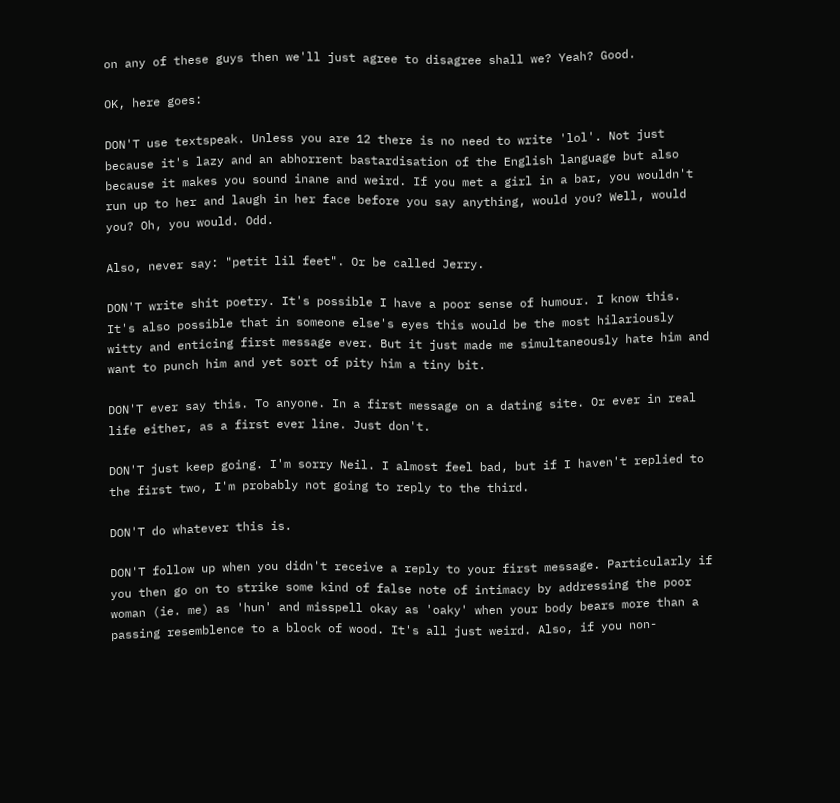on any of these guys then we'll just agree to disagree shall we? Yeah? Good.

OK, here goes:

DON'T use textspeak. Unless you are 12 there is no need to write 'lol'. Not just because it's lazy and an abhorrent bastardisation of the English language but also because it makes you sound inane and weird. If you met a girl in a bar, you wouldn't run up to her and laugh in her face before you say anything, would you? Well, would you? Oh, you would. Odd.

Also, never say: "petit lil feet". Or be called Jerry.

DON'T write shit poetry. It's possible I have a poor sense of humour. I know this. It's also possible that in someone else's eyes this would be the most hilariously witty and enticing first message ever. But it just made me simultaneously hate him and want to punch him and yet sort of pity him a tiny bit.

DON'T ever say this. To anyone. In a first message on a dating site. Or ever in real life either, as a first ever line. Just don't.

DON'T just keep going. I'm sorry Neil. I almost feel bad, but if I haven't replied to the first two, I'm probably not going to reply to the third.

DON'T do whatever this is.

DON'T follow up when you didn't receive a reply to your first message. Particularly if you then go on to strike some kind of false note of intimacy by addressing the poor woman (ie. me) as 'hun' and misspell okay as 'oaky' when your body bears more than a passing resemblence to a block of wood. It's all just weird. Also, if you non-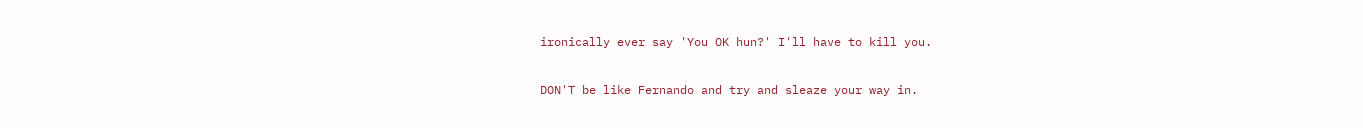ironically ever say 'You OK hun?' I'll have to kill you.

DON'T be like Fernando and try and sleaze your way in.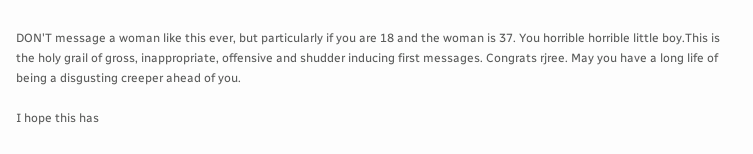DON'T message a woman like this ever, but particularly if you are 18 and the woman is 37. You horrible horrible little boy.This is the holy grail of gross, inappropriate, offensive and shudder inducing first messages. Congrats rjree. May you have a long life of being a disgusting creeper ahead of you.

I hope this has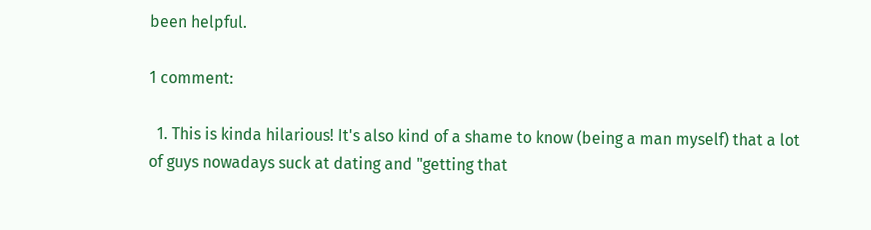been helpful.

1 comment:

  1. This is kinda hilarious! It's also kind of a shame to know (being a man myself) that a lot of guys nowadays suck at dating and "getting that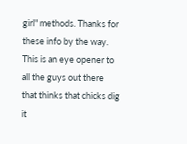girl" methods. Thanks for these info by the way. This is an eye opener to all the guys out there that thinks that chicks dig it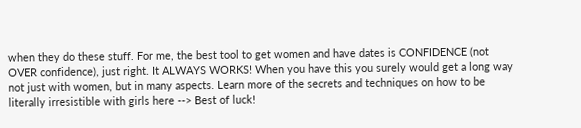when they do these stuff. For me, the best tool to get women and have dates is CONFIDENCE (not OVER confidence), just right. It ALWAYS WORKS! When you have this you surely would get a long way not just with women, but in many aspects. Learn more of the secrets and techniques on how to be literally irresistible with girls here --> Best of luck!